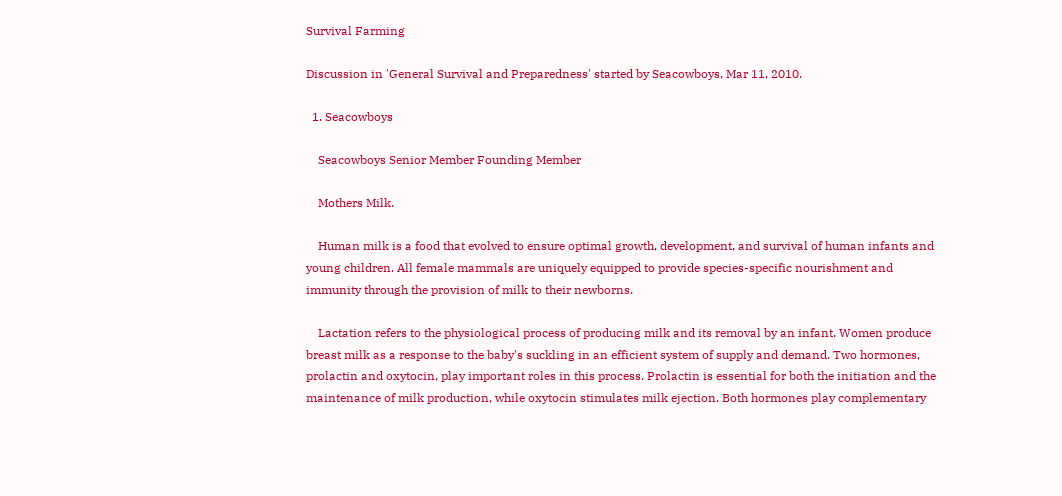Survival Farming

Discussion in 'General Survival and Preparedness' started by Seacowboys, Mar 11, 2010.

  1. Seacowboys

    Seacowboys Senior Member Founding Member

    Mothers Milk.

    Human milk is a food that evolved to ensure optimal growth, development, and survival of human infants and young children. All female mammals are uniquely equipped to provide species-specific nourishment and immunity through the provision of milk to their newborns.

    Lactation refers to the physiological process of producing milk and its removal by an infant. Women produce breast milk as a response to the baby's suckling in an efficient system of supply and demand. Two hormones, prolactin and oxytocin, play important roles in this process. Prolactin is essential for both the initiation and the maintenance of milk production, while oxytocin stimulates milk ejection. Both hormones play complementary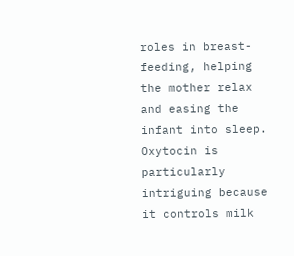roles in breast-feeding, helping the mother relax and easing the infant into sleep. Oxytocin is particularly intriguing because it controls milk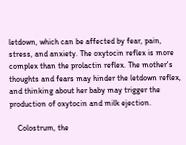letdown, which can be affected by fear, pain, stress, and anxiety. The oxytocin reflex is more complex than the prolactin reflex. The mother's thoughts and fears may hinder the letdown reflex, and thinking about her baby may trigger the production of oxytocin and milk ejection.

    Colostrum, the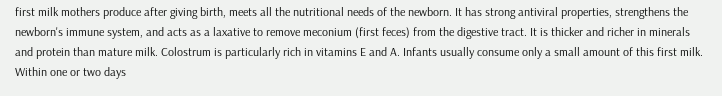first milk mothers produce after giving birth, meets all the nutritional needs of the newborn. It has strong antiviral properties, strengthens the newborn's immune system, and acts as a laxative to remove meconium (first feces) from the digestive tract. It is thicker and richer in minerals and protein than mature milk. Colostrum is particularly rich in vitamins E and A. Infants usually consume only a small amount of this first milk. Within one or two days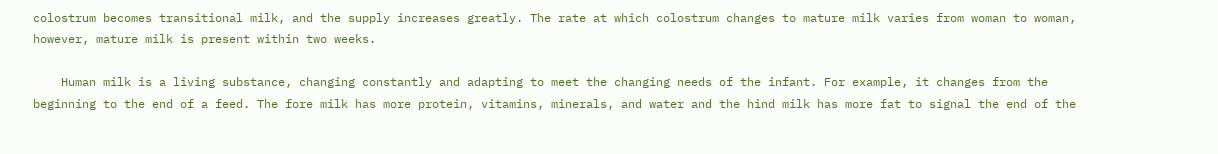colostrum becomes transitional milk, and the supply increases greatly. The rate at which colostrum changes to mature milk varies from woman to woman, however, mature milk is present within two weeks.

    Human milk is a living substance, changing constantly and adapting to meet the changing needs of the infant. For example, it changes from the beginning to the end of a feed. The fore milk has more protein, vitamins, minerals, and water and the hind milk has more fat to signal the end of the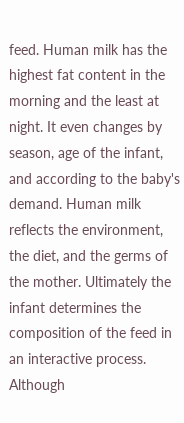feed. Human milk has the highest fat content in the morning and the least at night. It even changes by season, age of the infant, and according to the baby's demand. Human milk reflects the environment, the diet, and the germs of the mother. Ultimately the infant determines the composition of the feed in an interactive process. Although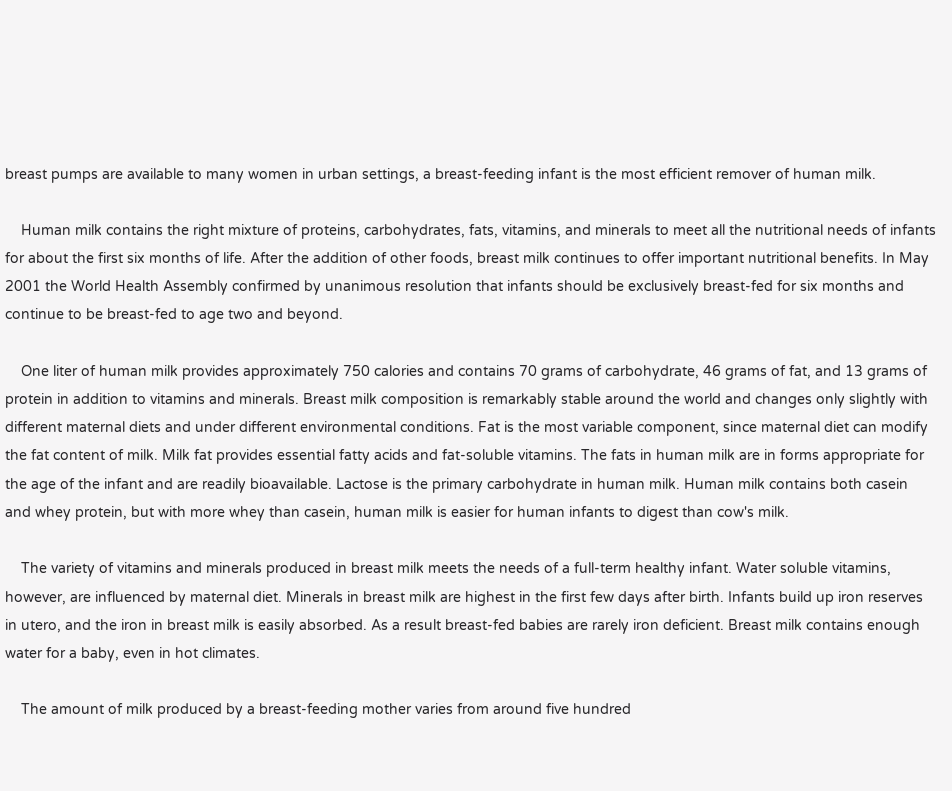breast pumps are available to many women in urban settings, a breast-feeding infant is the most efficient remover of human milk.

    Human milk contains the right mixture of proteins, carbohydrates, fats, vitamins, and minerals to meet all the nutritional needs of infants for about the first six months of life. After the addition of other foods, breast milk continues to offer important nutritional benefits. In May 2001 the World Health Assembly confirmed by unanimous resolution that infants should be exclusively breast-fed for six months and continue to be breast-fed to age two and beyond.

    One liter of human milk provides approximately 750 calories and contains 70 grams of carbohydrate, 46 grams of fat, and 13 grams of protein in addition to vitamins and minerals. Breast milk composition is remarkably stable around the world and changes only slightly with different maternal diets and under different environmental conditions. Fat is the most variable component, since maternal diet can modify the fat content of milk. Milk fat provides essential fatty acids and fat-soluble vitamins. The fats in human milk are in forms appropriate for the age of the infant and are readily bioavailable. Lactose is the primary carbohydrate in human milk. Human milk contains both casein and whey protein, but with more whey than casein, human milk is easier for human infants to digest than cow's milk.

    The variety of vitamins and minerals produced in breast milk meets the needs of a full-term healthy infant. Water soluble vitamins, however, are influenced by maternal diet. Minerals in breast milk are highest in the first few days after birth. Infants build up iron reserves in utero, and the iron in breast milk is easily absorbed. As a result breast-fed babies are rarely iron deficient. Breast milk contains enough water for a baby, even in hot climates.

    The amount of milk produced by a breast-feeding mother varies from around five hundred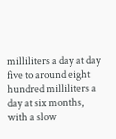milliliters a day at day five to around eight hundred milliliters a day at six months, with a slow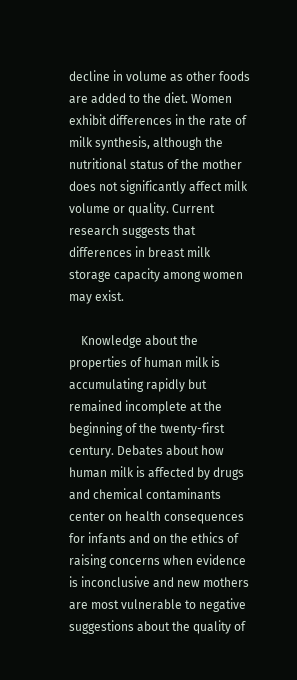decline in volume as other foods are added to the diet. Women exhibit differences in the rate of milk synthesis, although the nutritional status of the mother does not significantly affect milk volume or quality. Current research suggests that differences in breast milk storage capacity among women may exist.

    Knowledge about the properties of human milk is accumulating rapidly but remained incomplete at the beginning of the twenty-first century. Debates about how human milk is affected by drugs and chemical contaminants center on health consequences for infants and on the ethics of raising concerns when evidence is inconclusive and new mothers are most vulnerable to negative suggestions about the quality of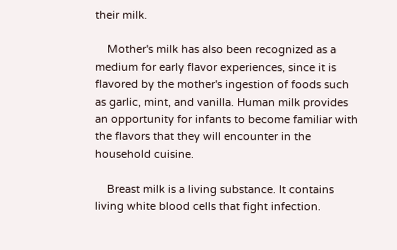their milk.

    Mother's milk has also been recognized as a medium for early flavor experiences, since it is flavored by the mother's ingestion of foods such as garlic, mint, and vanilla. Human milk provides an opportunity for infants to become familiar with the flavors that they will encounter in the household cuisine.

    Breast milk is a living substance. It contains living white blood cells that fight infection.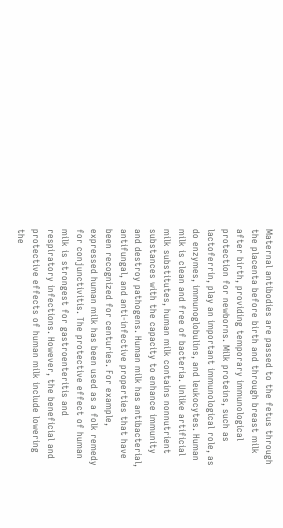Maternal antibodies are passed to the fetus through the placenta before birth and through breast milk after birth, providing temporary immunological protection for newborns. Milk proteins, such as lactoferrin, play an important immunological role, as do enzymes, immunoglobulins, and leukocytes. Human milk is clean and free of bacteria. Unlike artificial milk substitutes, human milk contains nonnutrient substances with the capacity to enhance immunity and destroy pathogens. Human milk has antibacterial, antifungal, and anti-infective properties that have been recognized for centuries. For example, expressed human milk has been used as a folk remedy for conjunctivitis. The protective effect of human milk is strongest for gastroenteritis and respiratory infections. However, the beneficial and protective effects of human milk include lowering the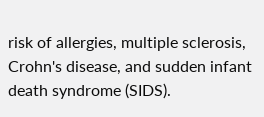risk of allergies, multiple sclerosis, Crohn's disease, and sudden infant death syndrome (SIDS).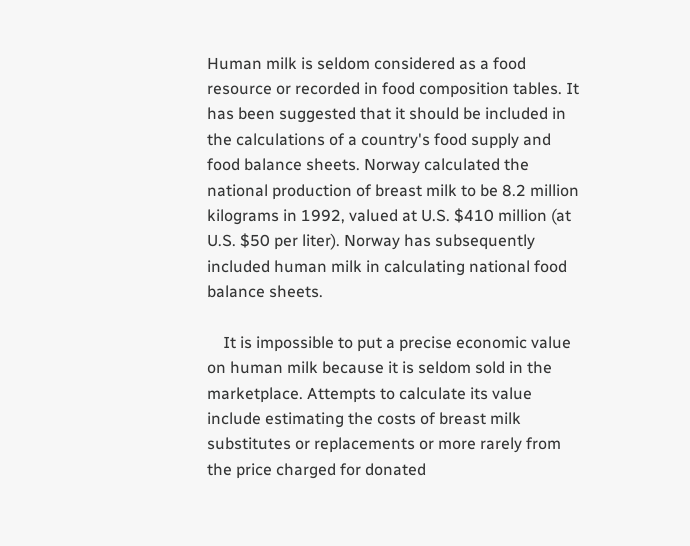Human milk is seldom considered as a food resource or recorded in food composition tables. It has been suggested that it should be included in the calculations of a country's food supply and food balance sheets. Norway calculated the national production of breast milk to be 8.2 million kilograms in 1992, valued at U.S. $410 million (at U.S. $50 per liter). Norway has subsequently included human milk in calculating national food balance sheets.

    It is impossible to put a precise economic value on human milk because it is seldom sold in the marketplace. Attempts to calculate its value include estimating the costs of breast milk substitutes or replacements or more rarely from the price charged for donated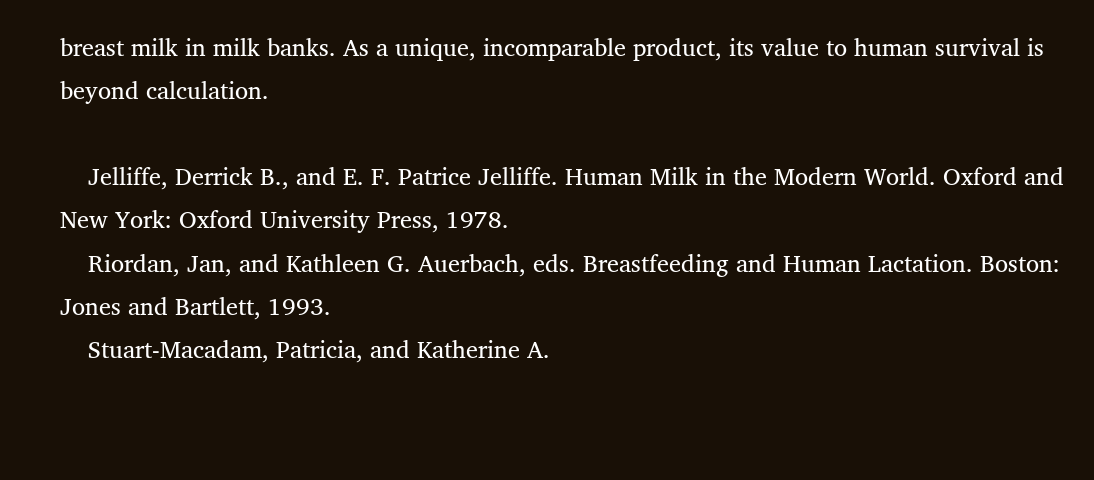breast milk in milk banks. As a unique, incomparable product, its value to human survival is beyond calculation.

    Jelliffe, Derrick B., and E. F. Patrice Jelliffe. Human Milk in the Modern World. Oxford and New York: Oxford University Press, 1978.
    Riordan, Jan, and Kathleen G. Auerbach, eds. Breastfeeding and Human Lactation. Boston: Jones and Bartlett, 1993.
    Stuart-Macadam, Patricia, and Katherine A.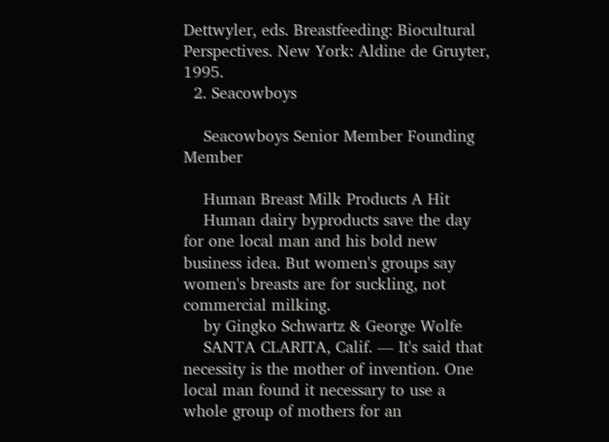Dettwyler, eds. Breastfeeding: Biocultural Perspectives. New York: Aldine de Gruyter, 1995.
  2. Seacowboys

    Seacowboys Senior Member Founding Member

    Human Breast Milk Products A Hit
    Human dairy byproducts save the day for one local man and his bold new business idea. But women's groups say women's breasts are for suckling, not commercial milking.
    by Gingko Schwartz & George Wolfe
    SANTA CLARITA, Calif. — It's said that necessity is the mother of invention. One local man found it necessary to use a whole group of mothers for an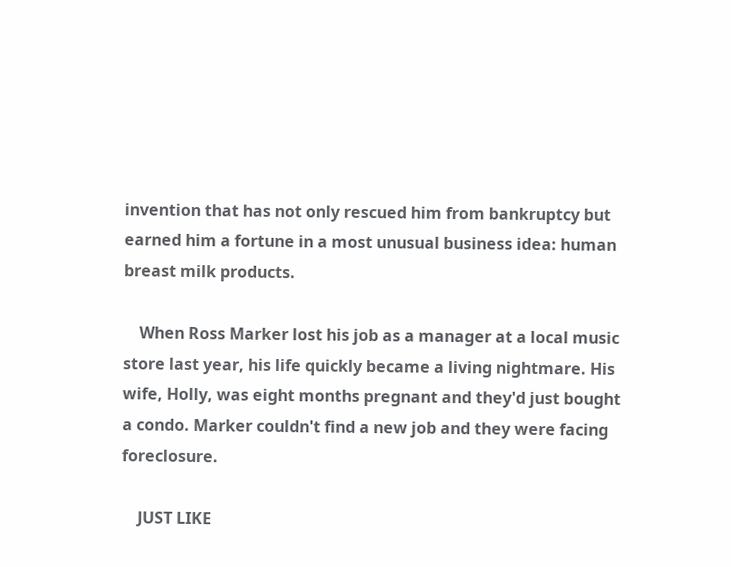invention that has not only rescued him from bankruptcy but earned him a fortune in a most unusual business idea: human breast milk products.

    When Ross Marker lost his job as a manager at a local music store last year, his life quickly became a living nightmare. His wife, Holly, was eight months pregnant and they'd just bought a condo. Marker couldn't find a new job and they were facing foreclosure.

    JUST LIKE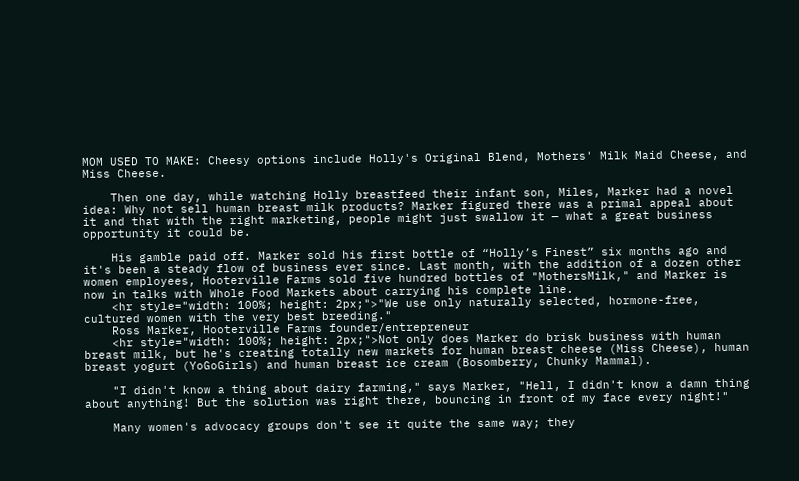MOM USED TO MAKE: Cheesy options include Holly's Original Blend, Mothers' Milk Maid Cheese, and Miss Cheese.

    Then one day, while watching Holly breastfeed their infant son, Miles, Marker had a novel idea: Why not sell human breast milk products? Marker figured there was a primal appeal about it and that with the right marketing, people might just swallow it — what a great business opportunity it could be.

    His gamble paid off. Marker sold his first bottle of “Holly’s Finest” six months ago and it's been a steady flow of business ever since. Last month, with the addition of a dozen other women employees, Hooterville Farms sold five hundred bottles of "MothersMilk," and Marker is now in talks with Whole Food Markets about carrying his complete line.
    <hr style="width: 100%; height: 2px;">"We use only naturally selected, hormone-free, cultured women with the very best breeding."
    Ross Marker, Hooterville Farms founder/entrepreneur
    <hr style="width: 100%; height: 2px;">Not only does Marker do brisk business with human breast milk, but he's creating totally new markets for human breast cheese (Miss Cheese), human breast yogurt (YoGoGirls) and human breast ice cream (Bosomberry, Chunky Mammal).

    "I didn't know a thing about dairy farming," says Marker, "Hell, I didn't know a damn thing about anything! But the solution was right there, bouncing in front of my face every night!"

    Many women's advocacy groups don't see it quite the same way; they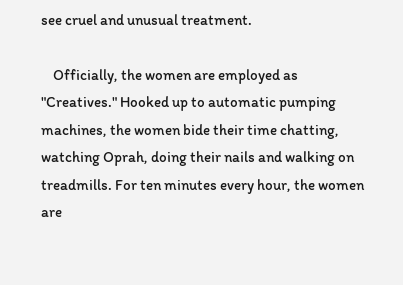see cruel and unusual treatment.

    Officially, the women are employed as "Creatives." Hooked up to automatic pumping machines, the women bide their time chatting, watching Oprah, doing their nails and walking on treadmills. For ten minutes every hour, the women are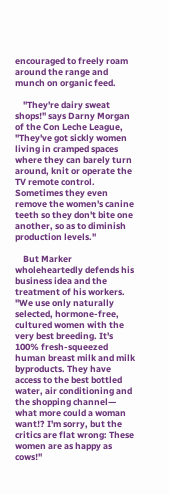encouraged to freely roam around the range and munch on organic feed.

    "They're dairy sweat shops!" says Darny Morgan of the Con Leche League, "They've got sickly women living in cramped spaces where they can barely turn around, knit or operate the TV remote control. Sometimes they even remove the women's canine teeth so they don't bite one another, so as to diminish production levels."

    But Marker wholeheartedly defends his business idea and the treatment of his workers. "We use only naturally selected, hormone-free, cultured women with the very best breeding. It's 100% fresh-squeezed human breast milk and milk byproducts. They have access to the best bottled water, air conditioning and the shopping channel— what more could a woman want!? I'm sorry, but the critics are flat wrong: These women are as happy as cows!"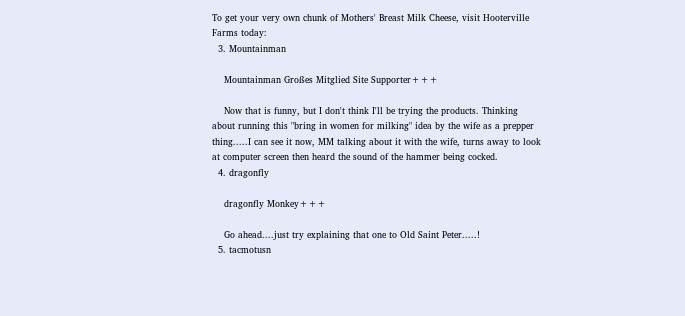To get your very own chunk of Mothers' Breast Milk Cheese, visit Hooterville Farms today:
  3. Mountainman

    Mountainman Großes Mitglied Site Supporter+++

    Now that is funny, but I don't think I'll be trying the products. Thinking about running this "bring in women for milking" idea by the wife as a prepper thing.....I can see it now, MM talking about it with the wife, turns away to look at computer screen then heard the sound of the hammer being cocked.
  4. dragonfly

    dragonfly Monkey+++

    Go ahead....just try explaining that one to Old Saint Peter.....!
  5. tacmotusn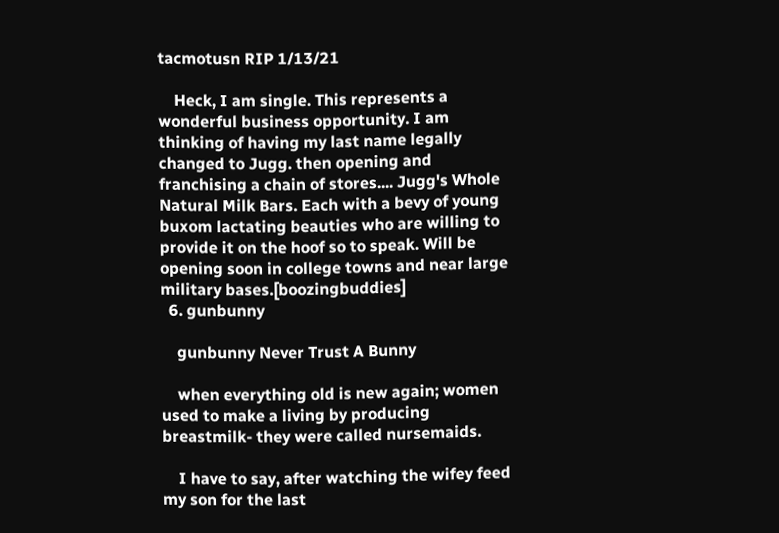tacmotusn RIP 1/13/21

    Heck, I am single. This represents a wonderful business opportunity. I am thinking of having my last name legally changed to Jugg. then opening and franchising a chain of stores.... Jugg's Whole Natural Milk Bars. Each with a bevy of young buxom lactating beauties who are willing to provide it on the hoof so to speak. Will be opening soon in college towns and near large military bases.[boozingbuddies]
  6. gunbunny

    gunbunny Never Trust A Bunny

    when everything old is new again; women used to make a living by producing breastmilk- they were called nursemaids.

    I have to say, after watching the wifey feed my son for the last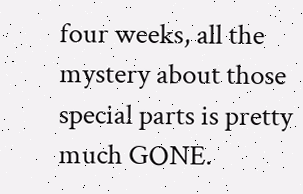four weeks, all the mystery about those special parts is pretty much GONE.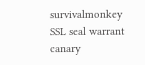survivalmonkey SSL seal warrant canary